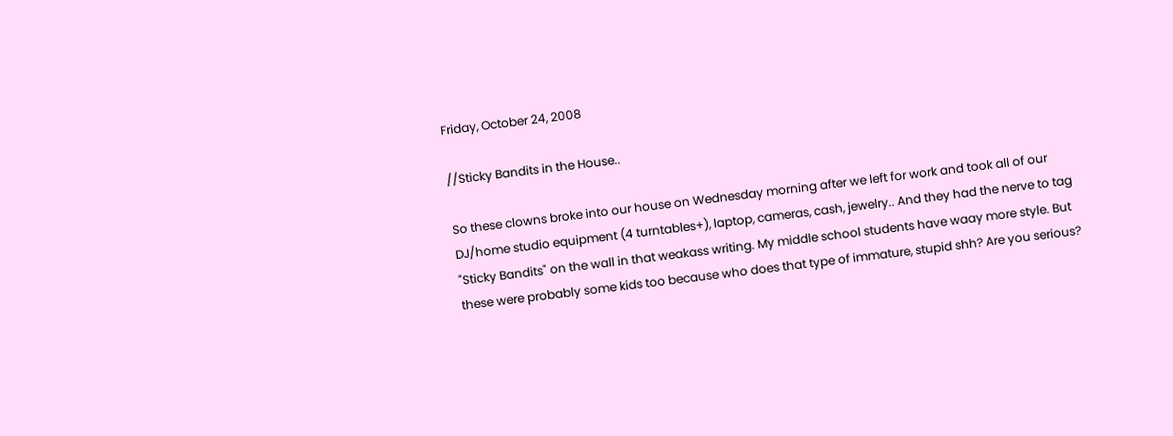Friday, October 24, 2008

//Sticky Bandits in the House..

So these clowns broke into our house on Wednesday morning after we left for work and took all of our DJ/home studio equipment (4 turntables+), laptop, cameras, cash, jewelry.. And they had the nerve to tag "Sticky Bandits" on the wall in that weakass writing. My middle school students have waay more style. But these were probably some kids too because who does that type of immature, stupid shh? Are you serious?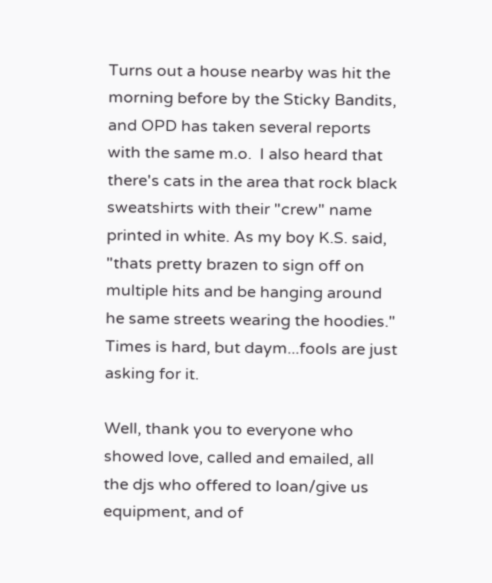Turns out a house nearby was hit the morning before by the Sticky Bandits, and OPD has taken several reports with the same m.o.  I also heard that there's cats in the area that rock black sweatshirts with their "crew" name printed in white. As my boy K.S. said, "thats pretty brazen to sign off on multiple hits and be hanging around he same streets wearing the hoodies." Times is hard, but daym...fools are just asking for it.

Well, thank you to everyone who showed love, called and emailed, all the djs who offered to loan/give us equipment, and of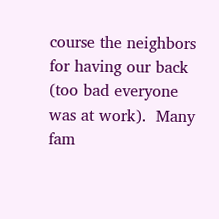course the neighbors for having our back (too bad everyone was at work).  Many fam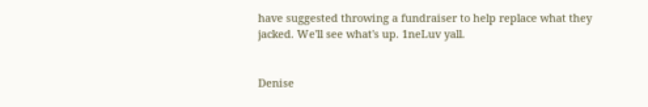have suggested throwing a fundraiser to help replace what they jacked. We'll see what's up. 1neLuv yall.


Denise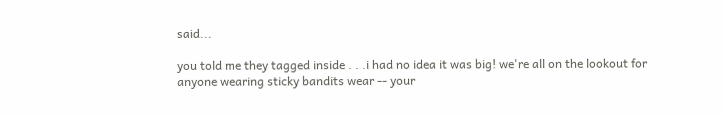said...

you told me they tagged inside . . .i had no idea it was big! we're all on the lookout for anyone wearing sticky bandits wear -- your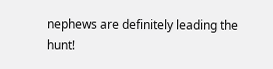nephews are definitely leading the hunt!